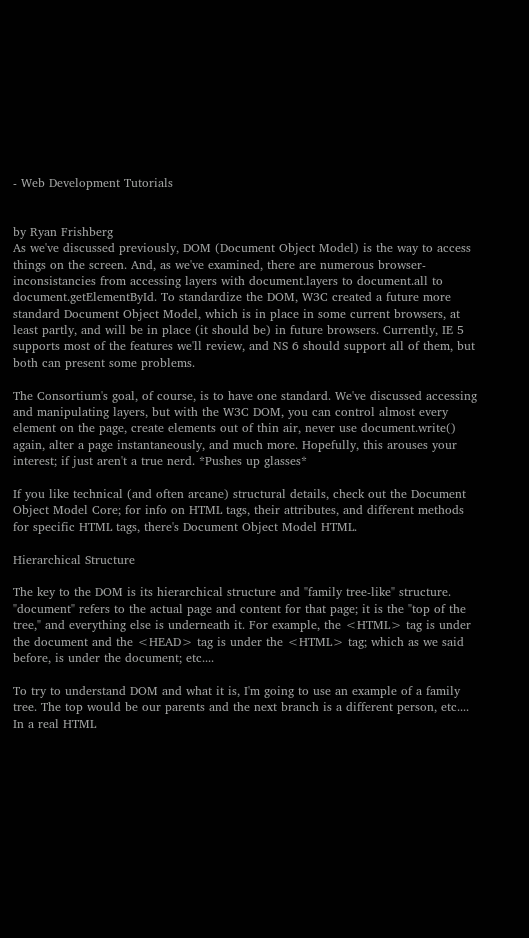- Web Development Tutorials


by Ryan Frishberg
As we've discussed previously, DOM (Document Object Model) is the way to access things on the screen. And, as we've examined, there are numerous browser-inconsistancies from accessing layers with document.layers to document.all to document.getElementById. To standardize the DOM, W3C created a future more standard Document Object Model, which is in place in some current browsers, at least partly, and will be in place (it should be) in future browsers. Currently, IE 5 supports most of the features we'll review, and NS 6 should support all of them, but both can present some problems.

The Consortium's goal, of course, is to have one standard. We've discussed accessing and manipulating layers, but with the W3C DOM, you can control almost every element on the page, create elements out of thin air, never use document.write() again, alter a page instantaneously, and much more. Hopefully, this arouses your interest; if just aren't a true nerd. *Pushes up glasses*

If you like technical (and often arcane) structural details, check out the Document Object Model Core; for info on HTML tags, their attributes, and different methods for specific HTML tags, there's Document Object Model HTML.

Hierarchical Structure

The key to the DOM is its hierarchical structure and "family tree-like" structure. "document" refers to the actual page and content for that page; it is the "top of the tree," and everything else is underneath it. For example, the <HTML> tag is under the document and the <HEAD> tag is under the <HTML> tag; which as we said before, is under the document; etc....

To try to understand DOM and what it is, I'm going to use an example of a family tree. The top would be our parents and the next branch is a different person, etc.... In a real HTML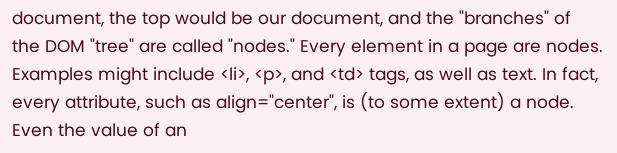document, the top would be our document, and the "branches" of the DOM "tree" are called "nodes." Every element in a page are nodes. Examples might include <li>, <p>, and <td> tags, as well as text. In fact, every attribute, such as align="center", is (to some extent) a node. Even the value of an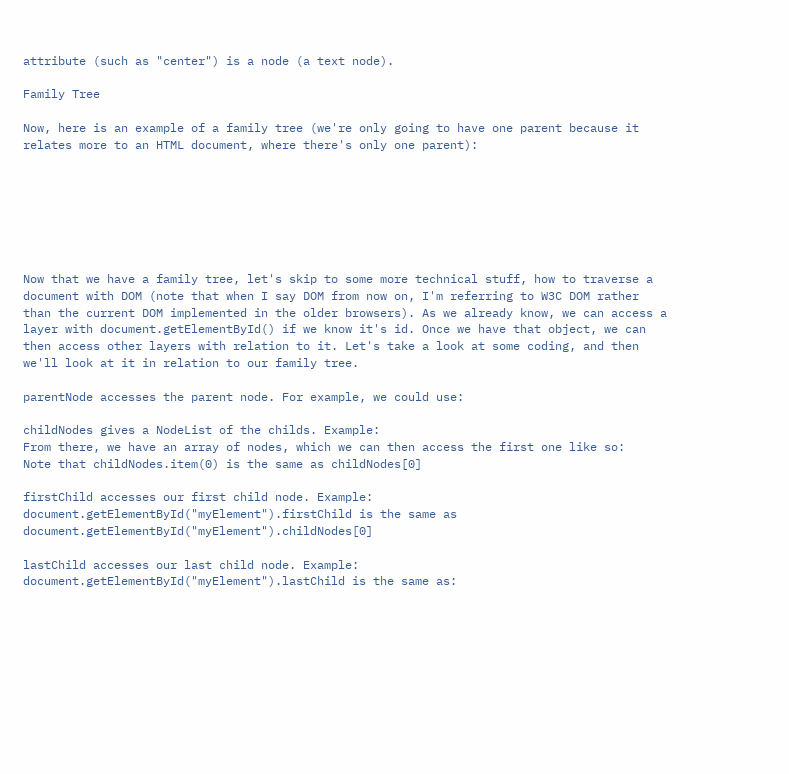attribute (such as "center") is a node (a text node).

Family Tree

Now, here is an example of a family tree (we're only going to have one parent because it relates more to an HTML document, where there's only one parent):







Now that we have a family tree, let's skip to some more technical stuff, how to traverse a document with DOM (note that when I say DOM from now on, I'm referring to W3C DOM rather than the current DOM implemented in the older browsers). As we already know, we can access a layer with document.getElementById() if we know it's id. Once we have that object, we can then access other layers with relation to it. Let's take a look at some coding, and then we'll look at it in relation to our family tree.

parentNode accesses the parent node. For example, we could use:

childNodes gives a NodeList of the childs. Example:
From there, we have an array of nodes, which we can then access the first one like so:
Note that childNodes.item(0) is the same as childNodes[0]

firstChild accesses our first child node. Example:
document.getElementById("myElement").firstChild is the same as document.getElementById("myElement").childNodes[0]

lastChild accesses our last child node. Example:
document.getElementById("myElement").lastChild is the same as: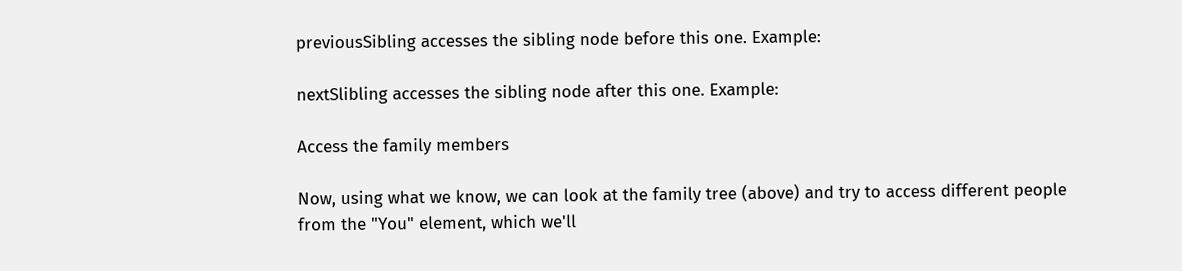previousSibling accesses the sibling node before this one. Example:

nextSlibling accesses the sibling node after this one. Example:

Access the family members

Now, using what we know, we can look at the family tree (above) and try to access different people from the "You" element, which we'll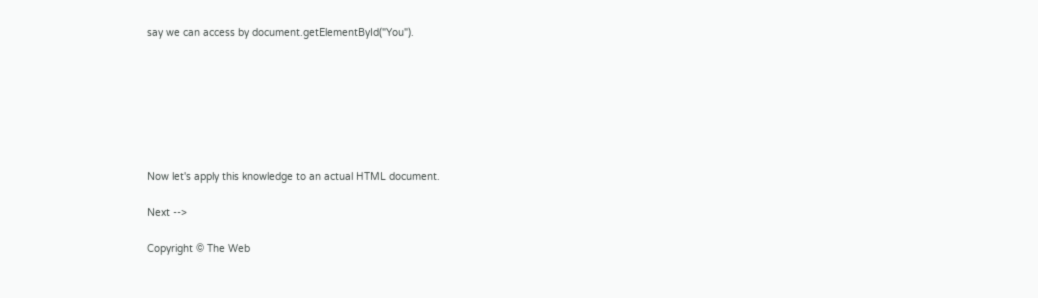say we can access by document.getElementById("You").







Now let's apply this knowledge to an actual HTML document.

Next -->

Copyright © The Web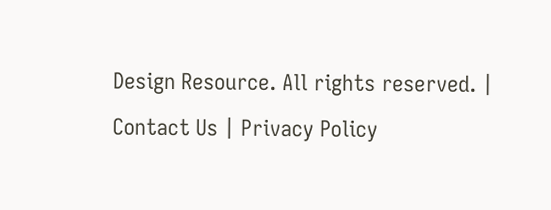Design Resource. All rights reserved. | Contact Us | Privacy Policy